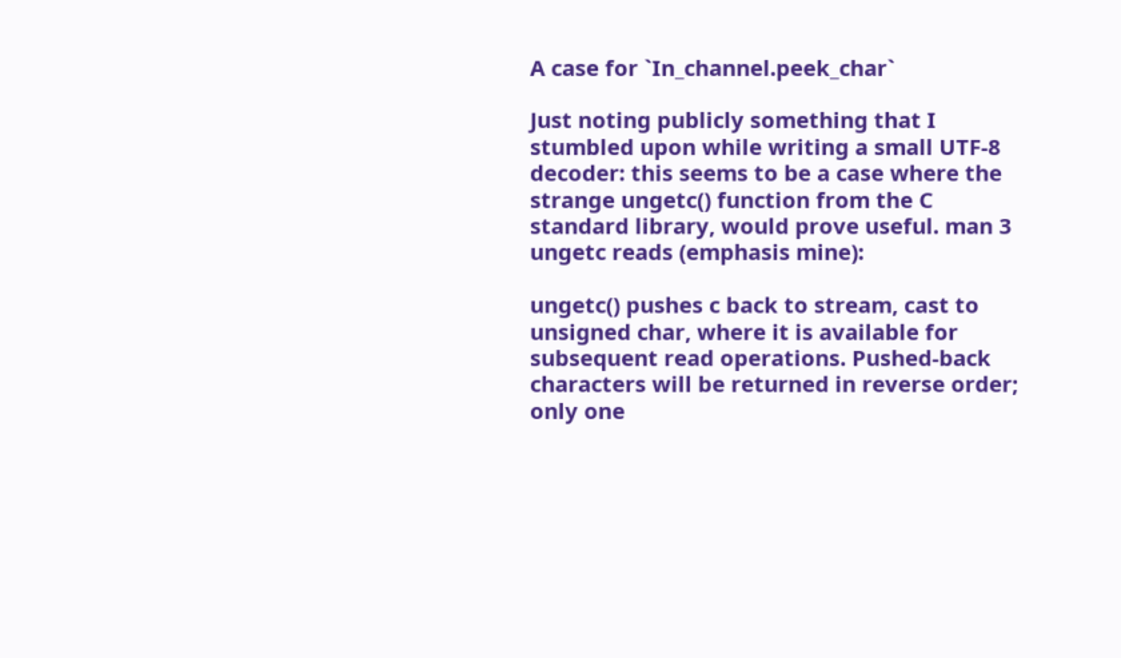A case for `In_channel.peek_char`

Just noting publicly something that I stumbled upon while writing a small UTF-8 decoder: this seems to be a case where the strange ungetc() function from the C standard library, would prove useful. man 3 ungetc reads (emphasis mine):

ungetc() pushes c back to stream, cast to unsigned char, where it is available for subsequent read operations. Pushed-back characters will be returned in reverse order; only one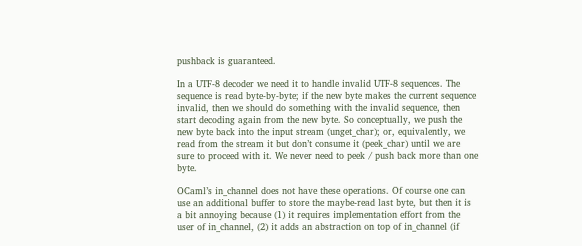pushback is guaranteed.

In a UTF-8 decoder we need it to handle invalid UTF-8 sequences. The sequence is read byte-by-byte; if the new byte makes the current sequence invalid, then we should do something with the invalid sequence, then start decoding again from the new byte. So conceptually, we push the new byte back into the input stream (unget_char); or, equivalently, we read from the stream it but don’t consume it (peek_char) until we are sure to proceed with it. We never need to peek / push back more than one byte.

OCaml’s in_channel does not have these operations. Of course one can use an additional buffer to store the maybe-read last byte, but then it is a bit annoying because (1) it requires implementation effort from the user of in_channel, (2) it adds an abstraction on top of in_channel (if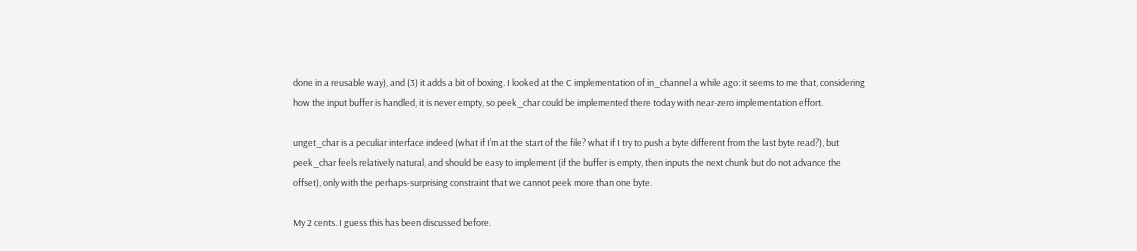done in a reusable way), and (3) it adds a bit of boxing. I looked at the C implementation of in_channel a while ago: it seems to me that, considering how the input buffer is handled, it is never empty, so peek_char could be implemented there today with near-zero implementation effort.

unget_char is a peculiar interface indeed (what if I’m at the start of the file? what if I try to push a byte different from the last byte read?), but peek_char feels relatively natural, and should be easy to implement (if the buffer is empty, then inputs the next chunk but do not advance the offset), only with the perhaps-surprising constraint that we cannot peek more than one byte.

My 2 cents. I guess this has been discussed before.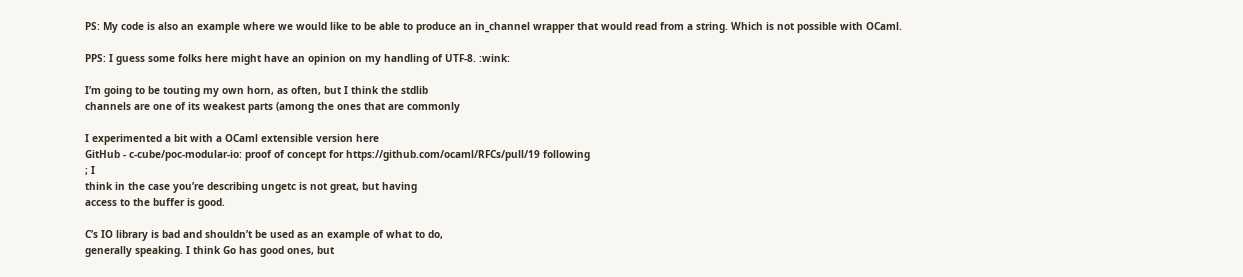PS: My code is also an example where we would like to be able to produce an in_channel wrapper that would read from a string. Which is not possible with OCaml.

PPS: I guess some folks here might have an opinion on my handling of UTF-8. :wink:

I’m going to be touting my own horn, as often, but I think the stdlib
channels are one of its weakest parts (among the ones that are commonly

I experimented a bit with a OCaml extensible version here
GitHub - c-cube/poc-modular-io: proof of concept for https://github.com/ocaml/RFCs/pull/19 following
; I
think in the case you’re describing ungetc is not great, but having
access to the buffer is good.

C’s IO library is bad and shouldn’t be used as an example of what to do,
generally speaking. I think Go has good ones, but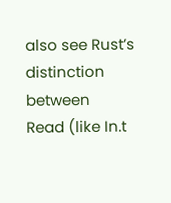also see Rust’s
distinction between
Read (like In.t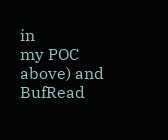in
my POC above) and
BufRead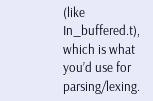(like
In_buffered.t), which is what you’d use for parsing/lexing.